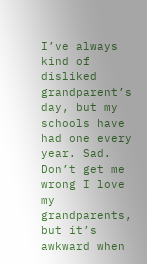I’ve always kind of disliked grandparent’s day, but my schools have had one every year. Sad. Don’t get me wrong I love my grandparents, but it’s awkward when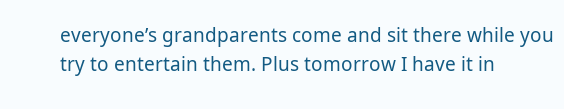everyone’s grandparents come and sit there while you try to entertain them. Plus tomorrow I have it in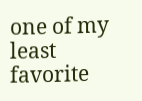one of my least favorite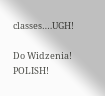classes….UGH!

Do Widzenia! POLISH!